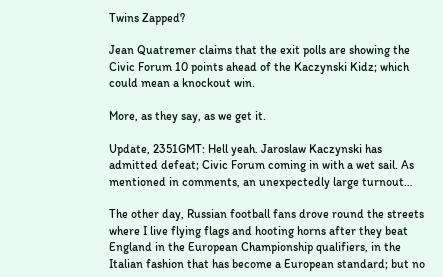Twins Zapped?

Jean Quatremer claims that the exit polls are showing the Civic Forum 10 points ahead of the Kaczynski Kidz; which could mean a knockout win.

More, as they say, as we get it.

Update, 2351GMT: Hell yeah. Jaroslaw Kaczynski has admitted defeat; Civic Forum coming in with a wet sail. As mentioned in comments, an unexpectedly large turnout…

The other day, Russian football fans drove round the streets where I live flying flags and hooting horns after they beat England in the European Championship qualifiers, in the Italian fashion that has become a European standard; but no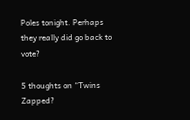Poles tonight. Perhaps they really did go back to vote?

5 thoughts on “Twins Zapped?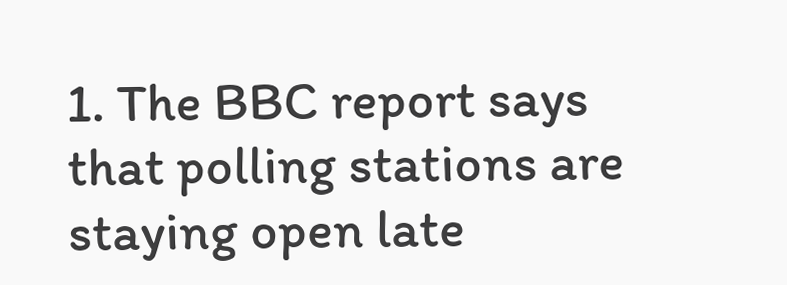1. The BBC report says that polling stations are staying open late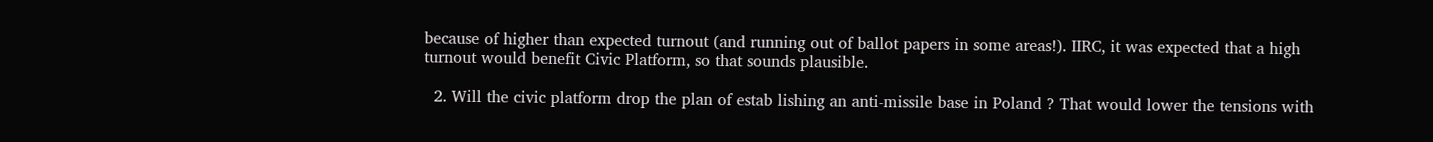because of higher than expected turnout (and running out of ballot papers in some areas!). IIRC, it was expected that a high turnout would benefit Civic Platform, so that sounds plausible.

  2. Will the civic platform drop the plan of estab lishing an anti-missile base in Poland ? That would lower the tensions with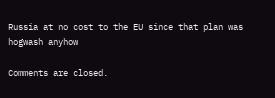Russia at no cost to the EU since that plan was hogwash anyhow

Comments are closed.